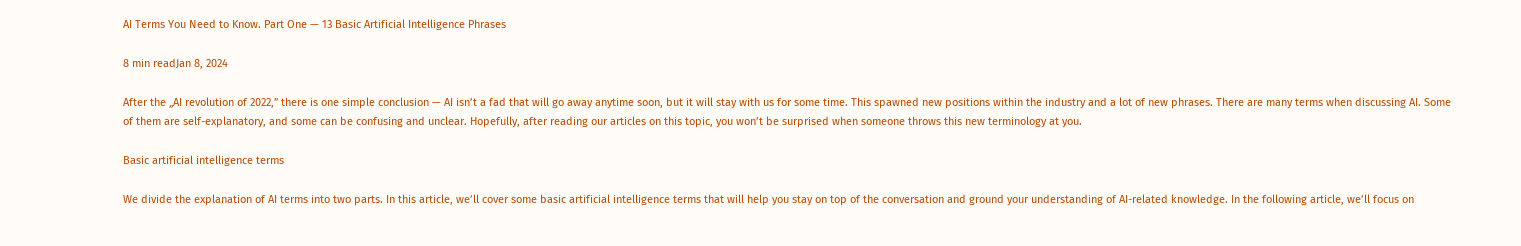AI Terms You Need to Know. Part One — 13 Basic Artificial Intelligence Phrases

8 min readJan 8, 2024

After the „AI revolution of 2022,” there is one simple conclusion — AI isn’t a fad that will go away anytime soon, but it will stay with us for some time. This spawned new positions within the industry and a lot of new phrases. There are many terms when discussing AI. Some of them are self-explanatory, and some can be confusing and unclear. Hopefully, after reading our articles on this topic, you won’t be surprised when someone throws this new terminology at you.

Basic artificial intelligence terms

We divide the explanation of AI terms into two parts. In this article, we’ll cover some basic artificial intelligence terms that will help you stay on top of the conversation and ground your understanding of AI-related knowledge. In the following article, we’ll focus on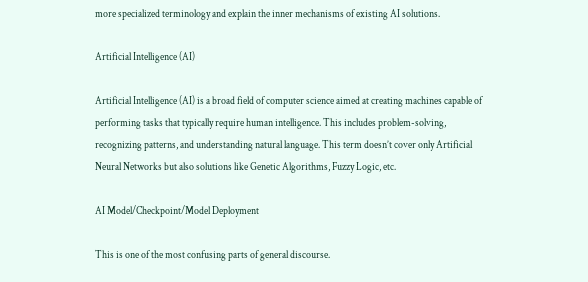more specialized terminology and explain the inner mechanisms of existing AI solutions.

Artificial Intelligence (AI)

Artificial Intelligence (AI) is a broad field of computer science aimed at creating machines capable of performing tasks that typically require human intelligence. This includes problem-solving, recognizing patterns, and understanding natural language. This term doesn’t cover only Artificial Neural Networks but also solutions like Genetic Algorithms, Fuzzy Logic, etc.

AI Model/Checkpoint/Model Deployment

This is one of the most confusing parts of general discourse.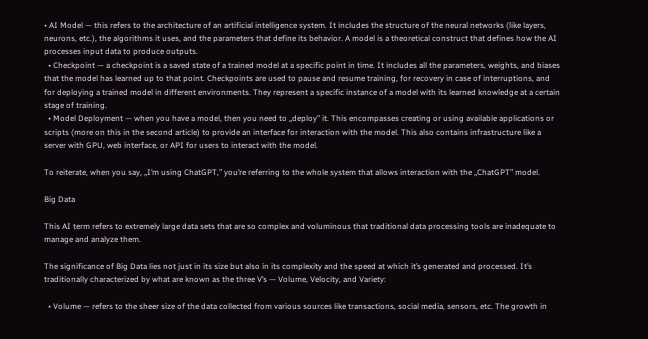• AI Model — this refers to the architecture of an artificial intelligence system. It includes the structure of the neural networks (like layers, neurons, etc.), the algorithms it uses, and the parameters that define its behavior. A model is a theoretical construct that defines how the AI processes input data to produce outputs.
  • Checkpoint — a checkpoint is a saved state of a trained model at a specific point in time. It includes all the parameters, weights, and biases that the model has learned up to that point. Checkpoints are used to pause and resume training, for recovery in case of interruptions, and for deploying a trained model in different environments. They represent a specific instance of a model with its learned knowledge at a certain stage of training.
  • Model Deployment — when you have a model, then you need to „deploy” it. This encompasses creating or using available applications or scripts (more on this in the second article) to provide an interface for interaction with the model. This also contains infrastructure like a server with GPU, web interface, or API for users to interact with the model.

To reiterate, when you say, „I’m using ChatGPT,” you’re referring to the whole system that allows interaction with the „ChatGPT” model.

Big Data

This AI term refers to extremely large data sets that are so complex and voluminous that traditional data processing tools are inadequate to manage and analyze them.

The significance of Big Data lies not just in its size but also in its complexity and the speed at which it’s generated and processed. It’s traditionally characterized by what are known as the three V’s — Volume, Velocity, and Variety:

  • Volume — refers to the sheer size of the data collected from various sources like transactions, social media, sensors, etc. The growth in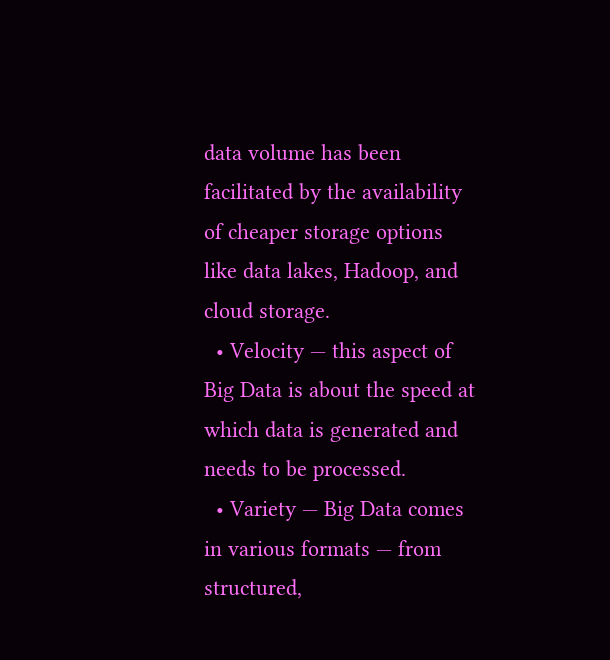data volume has been facilitated by the availability of cheaper storage options like data lakes, Hadoop, and cloud storage.
  • Velocity — this aspect of Big Data is about the speed at which data is generated and needs to be processed.
  • Variety — Big Data comes in various formats — from structured,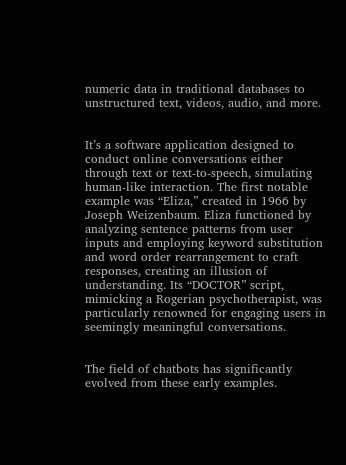numeric data in traditional databases to unstructured text, videos, audio, and more.


It’s a software application designed to conduct online conversations either through text or text-to-speech, simulating human-like interaction. The first notable example was “Eliza,” created in 1966 by Joseph Weizenbaum. Eliza functioned by analyzing sentence patterns from user inputs and employing keyword substitution and word order rearrangement to craft responses, creating an illusion of understanding. Its “DOCTOR” script, mimicking a Rogerian psychotherapist, was particularly renowned for engaging users in seemingly meaningful conversations.


The field of chatbots has significantly evolved from these early examples.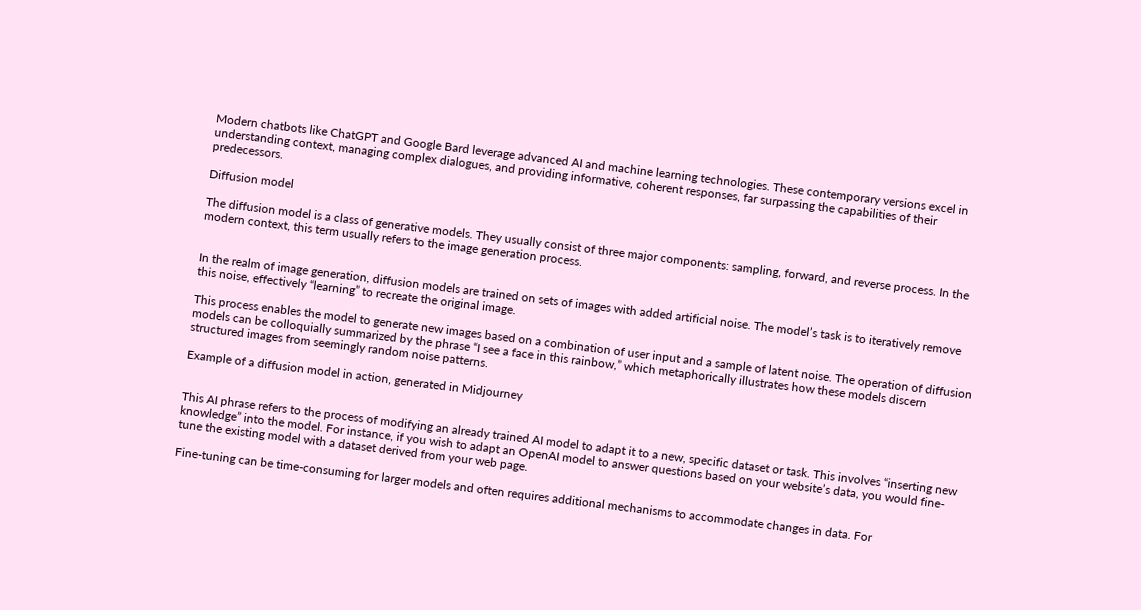Modern chatbots like ChatGPT and Google Bard leverage advanced AI and machine learning technologies. These contemporary versions excel in understanding context, managing complex dialogues, and providing informative, coherent responses, far surpassing the capabilities of their predecessors.

Diffusion model

The diffusion model is a class of generative models. They usually consist of three major components: sampling, forward, and reverse process. In the modern context, this term usually refers to the image generation process.


In the realm of image generation, diffusion models are trained on sets of images with added artificial noise. The model’s task is to iteratively remove this noise, effectively “learning” to recreate the original image.

This process enables the model to generate new images based on a combination of user input and a sample of latent noise. The operation of diffusion models can be colloquially summarized by the phrase “I see a face in this rainbow,” which metaphorically illustrates how these models discern structured images from seemingly random noise patterns.

Example of a diffusion model in action, generated in Midjourney


This AI phrase refers to the process of modifying an already trained AI model to adapt it to a new, specific dataset or task. This involves “inserting new knowledge” into the model. For instance, if you wish to adapt an OpenAI model to answer questions based on your website’s data, you would fine-tune the existing model with a dataset derived from your web page.

Fine-tuning can be time-consuming for larger models and often requires additional mechanisms to accommodate changes in data. For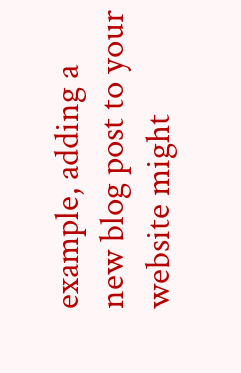example, adding a new blog post to your website might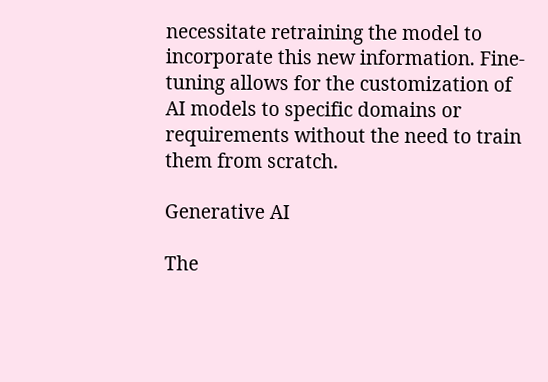necessitate retraining the model to incorporate this new information. Fine-tuning allows for the customization of AI models to specific domains or requirements without the need to train them from scratch.

Generative AI

The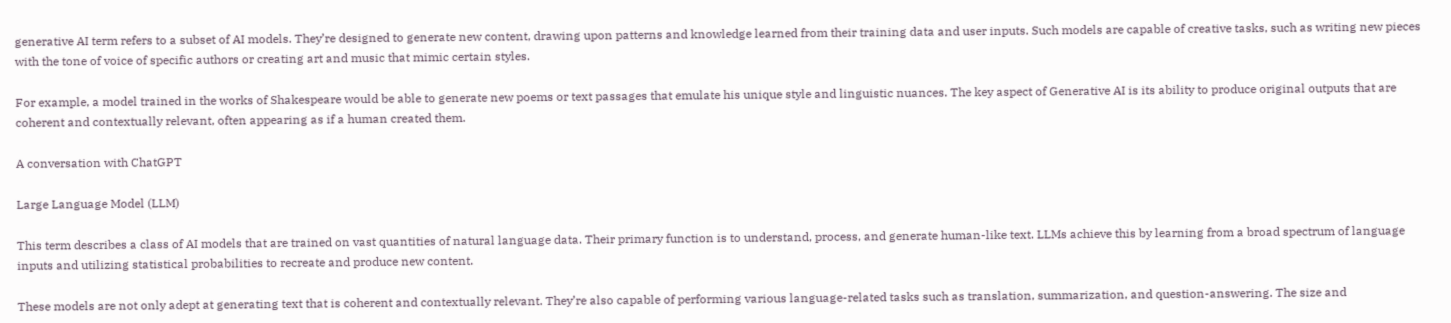generative AI term refers to a subset of AI models. They’re designed to generate new content, drawing upon patterns and knowledge learned from their training data and user inputs. Such models are capable of creative tasks, such as writing new pieces with the tone of voice of specific authors or creating art and music that mimic certain styles.

For example, a model trained in the works of Shakespeare would be able to generate new poems or text passages that emulate his unique style and linguistic nuances. The key aspect of Generative AI is its ability to produce original outputs that are coherent and contextually relevant, often appearing as if a human created them.

A conversation with ChatGPT

Large Language Model (LLM)

This term describes a class of AI models that are trained on vast quantities of natural language data. Their primary function is to understand, process, and generate human-like text. LLMs achieve this by learning from a broad spectrum of language inputs and utilizing statistical probabilities to recreate and produce new content.

These models are not only adept at generating text that is coherent and contextually relevant. They’re also capable of performing various language-related tasks such as translation, summarization, and question-answering. The size and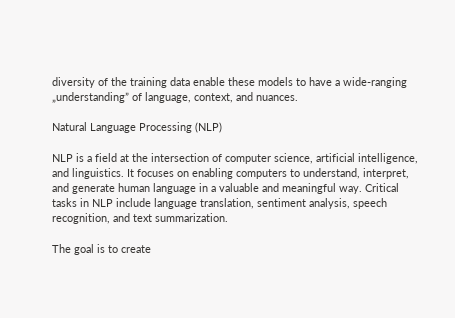diversity of the training data enable these models to have a wide-ranging „understanding” of language, context, and nuances.

Natural Language Processing (NLP)

NLP is a field at the intersection of computer science, artificial intelligence, and linguistics. It focuses on enabling computers to understand, interpret, and generate human language in a valuable and meaningful way. Critical tasks in NLP include language translation, sentiment analysis, speech recognition, and text summarization.

The goal is to create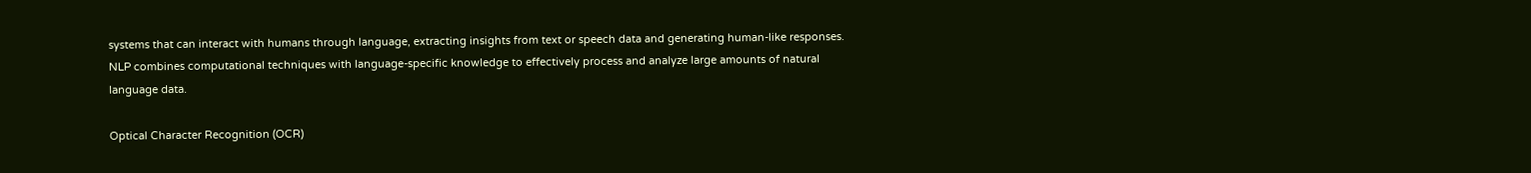systems that can interact with humans through language, extracting insights from text or speech data and generating human-like responses. NLP combines computational techniques with language-specific knowledge to effectively process and analyze large amounts of natural language data.

Optical Character Recognition (OCR)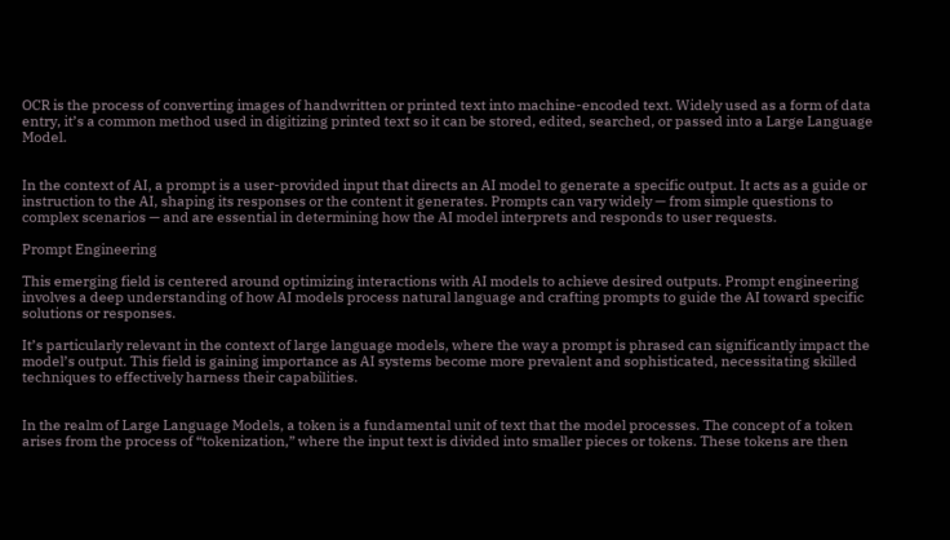OCR is the process of converting images of handwritten or printed text into machine-encoded text. Widely used as a form of data entry, it’s a common method used in digitizing printed text so it can be stored, edited, searched, or passed into a Large Language Model.


In the context of AI, a prompt is a user-provided input that directs an AI model to generate a specific output. It acts as a guide or instruction to the AI, shaping its responses or the content it generates. Prompts can vary widely — from simple questions to complex scenarios — and are essential in determining how the AI model interprets and responds to user requests.

Prompt Engineering

This emerging field is centered around optimizing interactions with AI models to achieve desired outputs. Prompt engineering involves a deep understanding of how AI models process natural language and crafting prompts to guide the AI toward specific solutions or responses.

It’s particularly relevant in the context of large language models, where the way a prompt is phrased can significantly impact the model’s output. This field is gaining importance as AI systems become more prevalent and sophisticated, necessitating skilled techniques to effectively harness their capabilities.


In the realm of Large Language Models, a token is a fundamental unit of text that the model processes. The concept of a token arises from the process of “tokenization,” where the input text is divided into smaller pieces or tokens. These tokens are then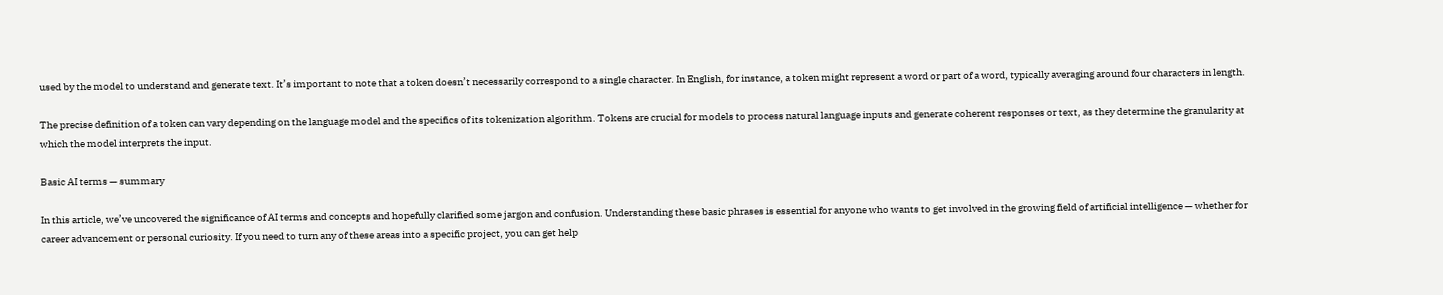used by the model to understand and generate text. It’s important to note that a token doesn’t necessarily correspond to a single character. In English, for instance, a token might represent a word or part of a word, typically averaging around four characters in length.

The precise definition of a token can vary depending on the language model and the specifics of its tokenization algorithm. Tokens are crucial for models to process natural language inputs and generate coherent responses or text, as they determine the granularity at which the model interprets the input.

Basic AI terms — summary

In this article, we’ve uncovered the significance of AI terms and concepts and hopefully clarified some jargon and confusion. Understanding these basic phrases is essential for anyone who wants to get involved in the growing field of artificial intelligence — whether for career advancement or personal curiosity. If you need to turn any of these areas into a specific project, you can get help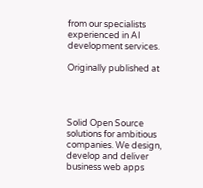from our specialists experienced in AI development services.

Originally published at




Solid Open Source solutions for ambitious companies. We design, develop and deliver business web apps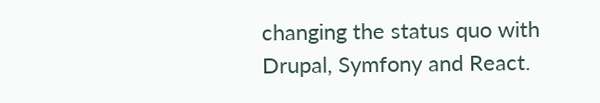changing the status quo with Drupal, Symfony and React.